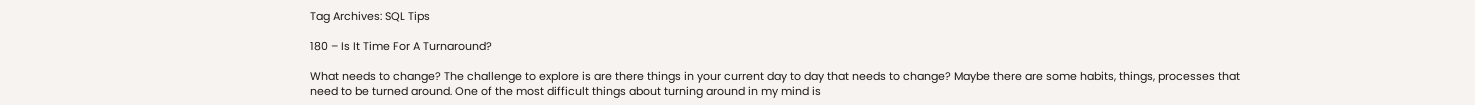Tag Archives: SQL Tips

180 – Is It Time For A Turnaround?

What needs to change? The challenge to explore is are there things in your current day to day that needs to change? Maybe there are some habits, things, processes that need to be turned around. One of the most difficult things about turning around in my mind is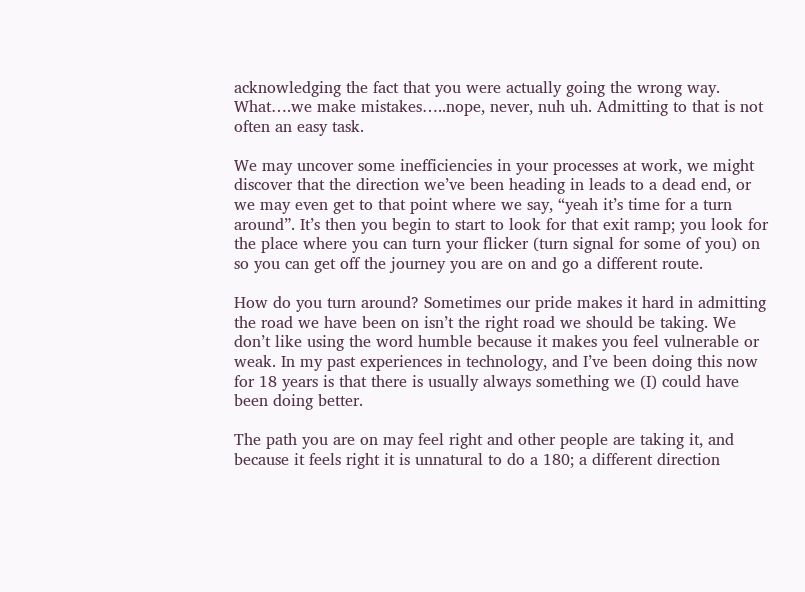acknowledging the fact that you were actually going the wrong way. What….we make mistakes…..nope, never, nuh uh. Admitting to that is not often an easy task.

We may uncover some inefficiencies in your processes at work, we might discover that the direction we’ve been heading in leads to a dead end, or we may even get to that point where we say, “yeah it’s time for a turn around”. It’s then you begin to start to look for that exit ramp; you look for the place where you can turn your flicker (turn signal for some of you) on so you can get off the journey you are on and go a different route.

How do you turn around? Sometimes our pride makes it hard in admitting the road we have been on isn’t the right road we should be taking. We don’t like using the word humble because it makes you feel vulnerable or weak. In my past experiences in technology, and I’ve been doing this now for 18 years is that there is usually always something we (I) could have been doing better.

The path you are on may feel right and other people are taking it, and because it feels right it is unnatural to do a 180; a different direction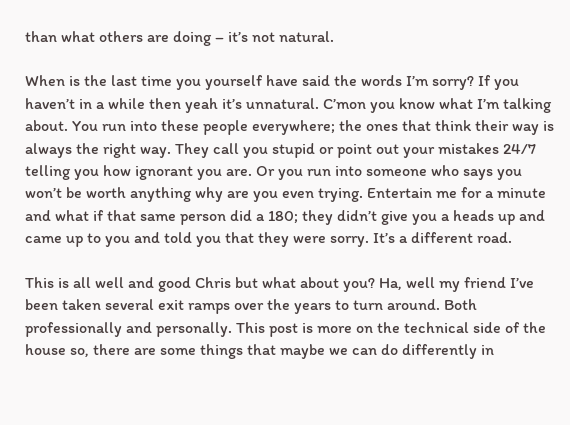than what others are doing – it’s not natural.

When is the last time you yourself have said the words I’m sorry? If you haven’t in a while then yeah it’s unnatural. C’mon you know what I’m talking about. You run into these people everywhere; the ones that think their way is always the right way. They call you stupid or point out your mistakes 24/7 telling you how ignorant you are. Or you run into someone who says you won’t be worth anything why are you even trying. Entertain me for a minute and what if that same person did a 180; they didn’t give you a heads up and came up to you and told you that they were sorry. It’s a different road.

This is all well and good Chris but what about you? Ha, well my friend I’ve been taken several exit ramps over the years to turn around. Both professionally and personally. This post is more on the technical side of the house so, there are some things that maybe we can do differently in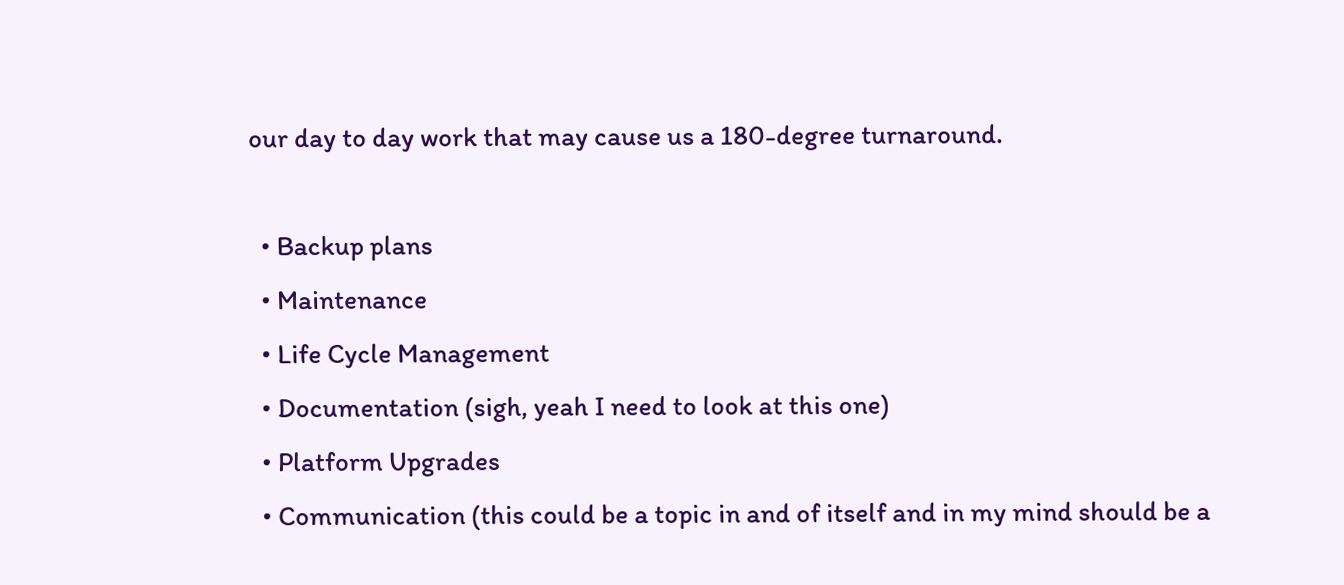our day to day work that may cause us a 180-degree turnaround.

  • Backup plans
  • Maintenance
  • Life Cycle Management
  • Documentation (sigh, yeah I need to look at this one)
  • Platform Upgrades
  • Communication (this could be a topic in and of itself and in my mind should be a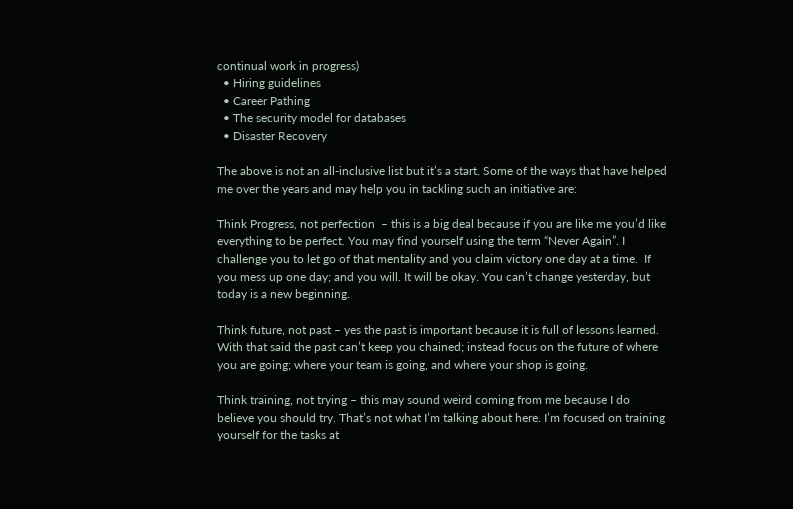continual work in progress)
  • Hiring guidelines
  • Career Pathing
  • The security model for databases
  • Disaster Recovery

The above is not an all-inclusive list but it’s a start. Some of the ways that have helped me over the years and may help you in tackling such an initiative are:

Think Progress, not perfection  – this is a big deal because if you are like me you’d like everything to be perfect. You may find yourself using the term “Never Again”. I challenge you to let go of that mentality and you claim victory one day at a time.  If you mess up one day; and you will. It will be okay. You can’t change yesterday, but today is a new beginning.

Think future, not past – yes the past is important because it is full of lessons learned. With that said the past can’t keep you chained; instead focus on the future of where you are going; where your team is going, and where your shop is going.

Think training, not trying – this may sound weird coming from me because I do believe you should try. That’s not what I’m talking about here. I’m focused on training yourself for the tasks at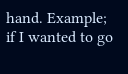hand. Example; if I wanted to go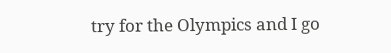try for the Olympics and I go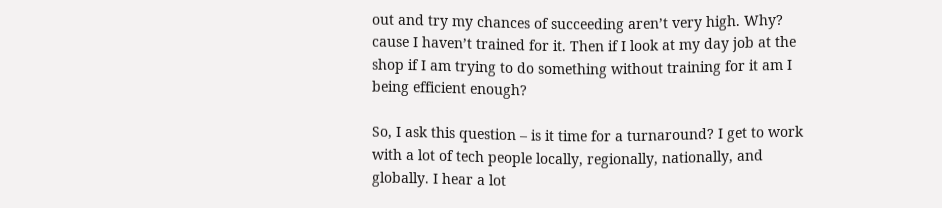out and try my chances of succeeding aren’t very high. Why? cause I haven’t trained for it. Then if I look at my day job at the shop if I am trying to do something without training for it am I being efficient enough?

So, I ask this question – is it time for a turnaround? I get to work with a lot of tech people locally, regionally, nationally, and globally. I hear a lot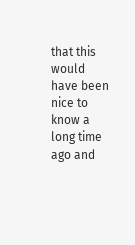that this would have been nice to know a long time ago and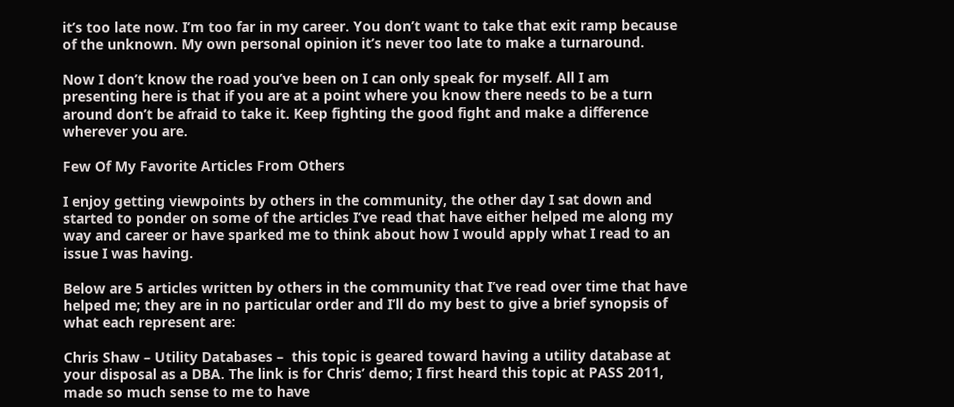it’s too late now. I’m too far in my career. You don’t want to take that exit ramp because of the unknown. My own personal opinion it’s never too late to make a turnaround.

Now I don’t know the road you’ve been on I can only speak for myself. All I am presenting here is that if you are at a point where you know there needs to be a turn around don’t be afraid to take it. Keep fighting the good fight and make a difference wherever you are.

Few Of My Favorite Articles From Others

I enjoy getting viewpoints by others in the community, the other day I sat down and started to ponder on some of the articles I’ve read that have either helped me along my way and career or have sparked me to think about how I would apply what I read to an issue I was having.

Below are 5 articles written by others in the community that I’ve read over time that have helped me; they are in no particular order and I’ll do my best to give a brief synopsis of what each represent are:

Chris Shaw – Utility Databases –  this topic is geared toward having a utility database at your disposal as a DBA. The link is for Chris’ demo; I first heard this topic at PASS 2011, made so much sense to me to have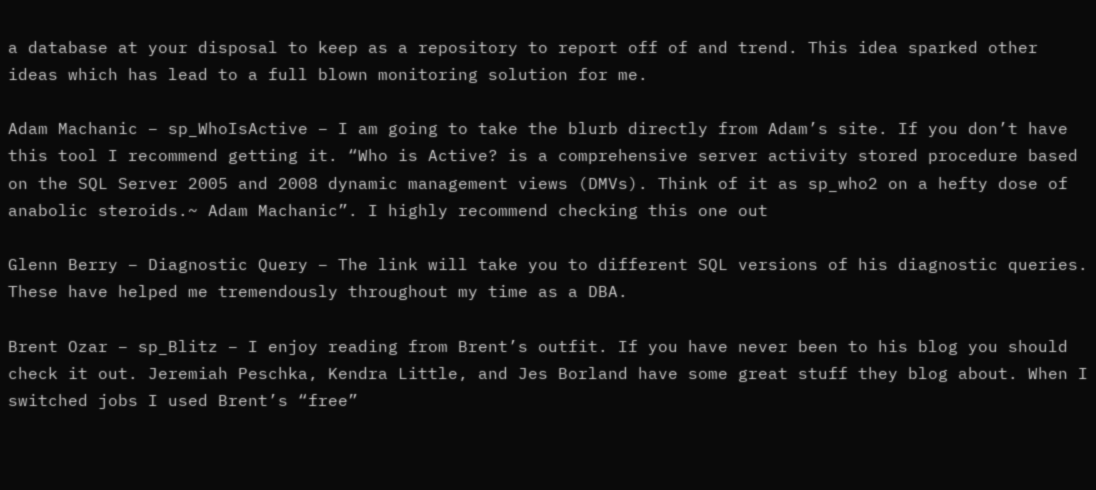a database at your disposal to keep as a repository to report off of and trend. This idea sparked other ideas which has lead to a full blown monitoring solution for me.

Adam Machanic – sp_WhoIsActive – I am going to take the blurb directly from Adam’s site. If you don’t have this tool I recommend getting it. “Who is Active? is a comprehensive server activity stored procedure based on the SQL Server 2005 and 2008 dynamic management views (DMVs). Think of it as sp_who2 on a hefty dose of anabolic steroids.~ Adam Machanic”. I highly recommend checking this one out

Glenn Berry – Diagnostic Query – The link will take you to different SQL versions of his diagnostic queries. These have helped me tremendously throughout my time as a DBA.

Brent Ozar – sp_Blitz – I enjoy reading from Brent’s outfit. If you have never been to his blog you should check it out. Jeremiah Peschka, Kendra Little, and Jes Borland have some great stuff they blog about. When I switched jobs I used Brent’s “free”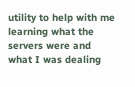utility to help with me learning what the servers were and what I was dealing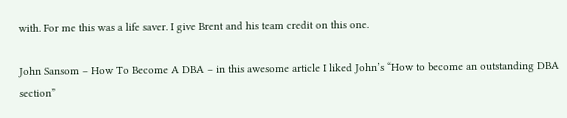with. For me this was a life saver. I give Brent and his team credit on this one.

John Sansom – How To Become A DBA – in this awesome article I liked John’s “How to become an outstanding DBA section”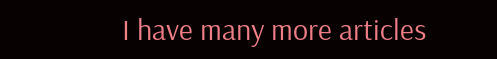I have many more articles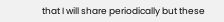that I will share periodically but these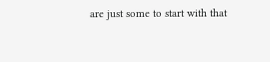are just some to start with that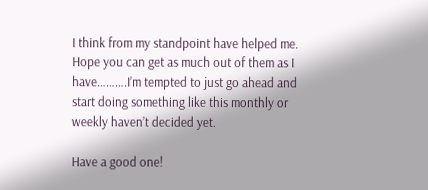I think from my standpoint have helped me. Hope you can get as much out of them as I have……….I’m tempted to just go ahead and start doing something like this monthly or weekly haven’t decided yet.

Have a good one!